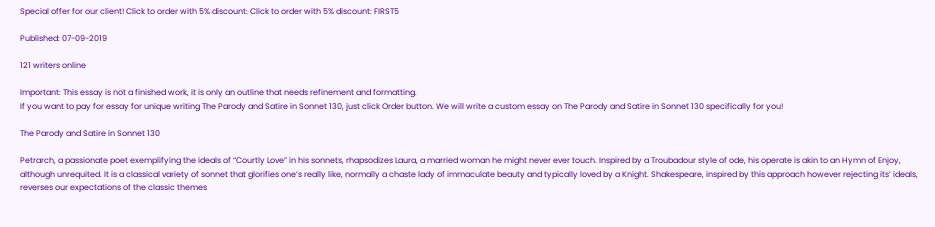Special offer for our client! Click to order with 5% discount: Click to order with 5% discount: FIRST5

Published: 07-09-2019

121 writers online

Important: This essay is not a finished work, it is only an outline that needs refinement and formatting.
If you want to pay for essay for unique writing The Parody and Satire in Sonnet 130, just click Order button. We will write a custom essay on The Parody and Satire in Sonnet 130 specifically for you!

The Parody and Satire in Sonnet 130

Petrarch, a passionate poet exemplifying the ideals of “Courtly Love” in his sonnets, rhapsodizes Laura, a married woman he might never ever touch. Inspired by a Troubadour style of ode, his operate is akin to an Hymn of Enjoy, although unrequited. It is a classical variety of sonnet that glorifies one’s really like, normally a chaste lady of immaculate beauty and typically loved by a Knight. Shakespeare, inspired by this approach however rejecting its’ ideals, reverses our expectations of the classic themes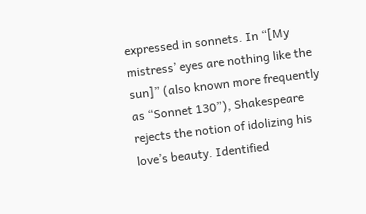expressed in sonnets. In “[My mistress’ eyes are nothing like the sun]” (also known more frequently as “Sonnet 130”), Shakespeare rejects the notion of idolizing his love’s beauty. Identified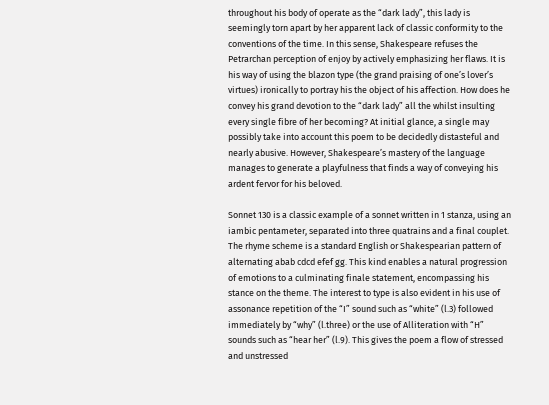throughout his body of operate as the “dark lady”, this lady is seemingly torn apart by her apparent lack of classic conformity to the conventions of the time. In this sense, Shakespeare refuses the Petrarchan perception of enjoy by actively emphasizing her flaws. It is his way of using the blazon type (the grand praising of one’s lover’s virtues) ironically to portray his the object of his affection. How does he convey his grand devotion to the “dark lady” all the whilst insulting every single fibre of her becoming? At initial glance, a single may possibly take into account this poem to be decidedly distasteful and nearly abusive. However, Shakespeare’s mastery of the language manages to generate a playfulness that finds a way of conveying his ardent fervor for his beloved.

Sonnet 130 is a classic example of a sonnet written in 1 stanza, using an iambic pentameter, separated into three quatrains and a final couplet. The rhyme scheme is a standard English or Shakespearian pattern of alternating abab cdcd efef gg. This kind enables a natural progression of emotions to a culminating finale statement, encompassing his stance on the theme. The interest to type is also evident in his use of assonance repetition of the “I” sound such as “white” (l.3) followed immediately by “why” (l.three) or the use of Alliteration with “H” sounds such as “hear her” (l.9). This gives the poem a flow of stressed and unstressed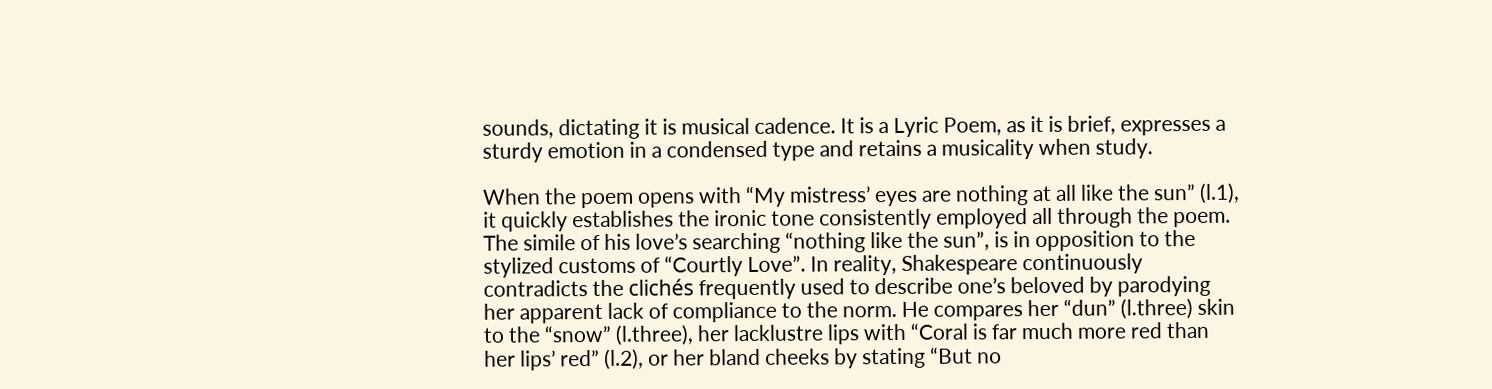sounds, dictating it is musical cadence. It is a Lyric Poem, as it is brief, expresses a sturdy emotion in a condensed type and retains a musicality when study.

When the poem opens with “My mistress’ eyes are nothing at all like the sun” (l.1), it quickly establishes the ironic tone consistently employed all through the poem. The simile of his love’s searching “nothing like the sun”, is in opposition to the stylized customs of “Courtly Love”. In reality, Shakespeare continuously contradicts the clichés frequently used to describe one’s beloved by parodying her apparent lack of compliance to the norm. He compares her “dun” (l.three) skin to the “snow” (l.three), her lacklustre lips with “Coral is far much more red than her lips’ red” (l.2), or her bland cheeks by stating “But no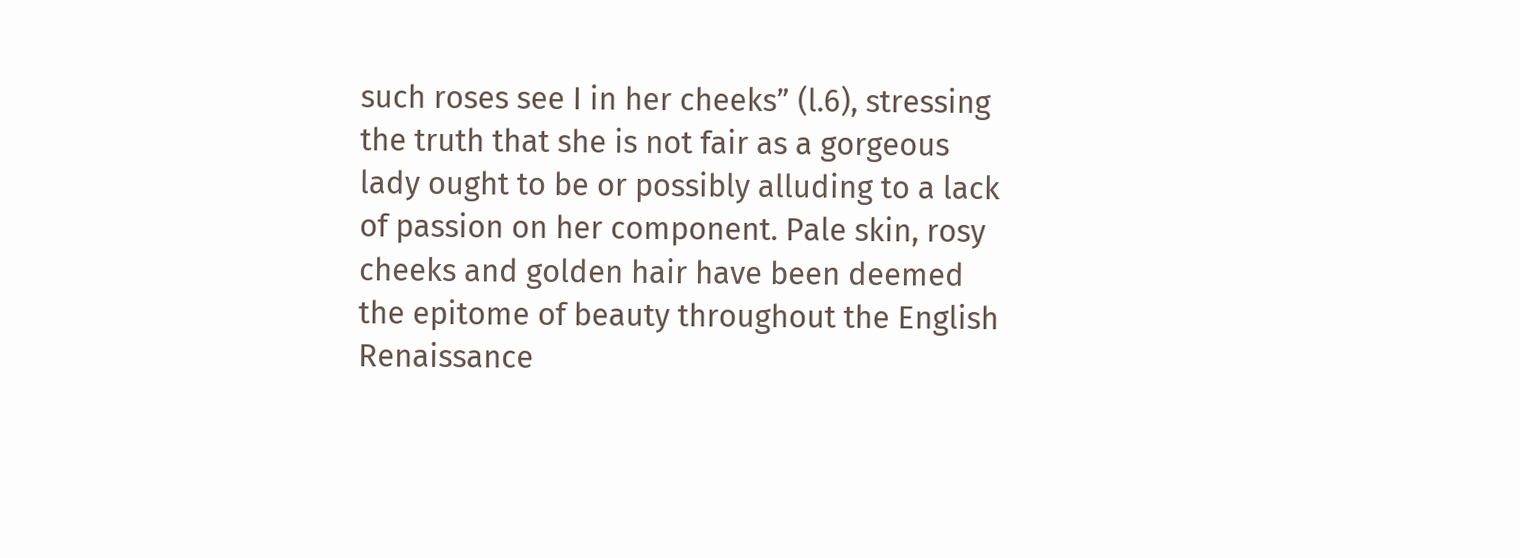such roses see I in her cheeks” (l.6), stressing the truth that she is not fair as a gorgeous lady ought to be or possibly alluding to a lack of passion on her component. Pale skin, rosy cheeks and golden hair have been deemed the epitome of beauty throughout the English Renaissance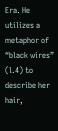Era. He utilizes a metaphor of “black wires” (l.4) to describe her hair,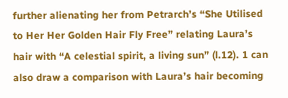further alienating her from Petrarch’s “She Utilised to Her Her Golden Hair Fly Free” relating Laura’s hair with “A celestial spirit, a living sun” (l.12). 1 can also draw a comparison with Laura’s hair becoming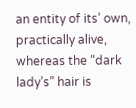an entity of its’ own, practically alive, whereas the “dark lady’s” hair is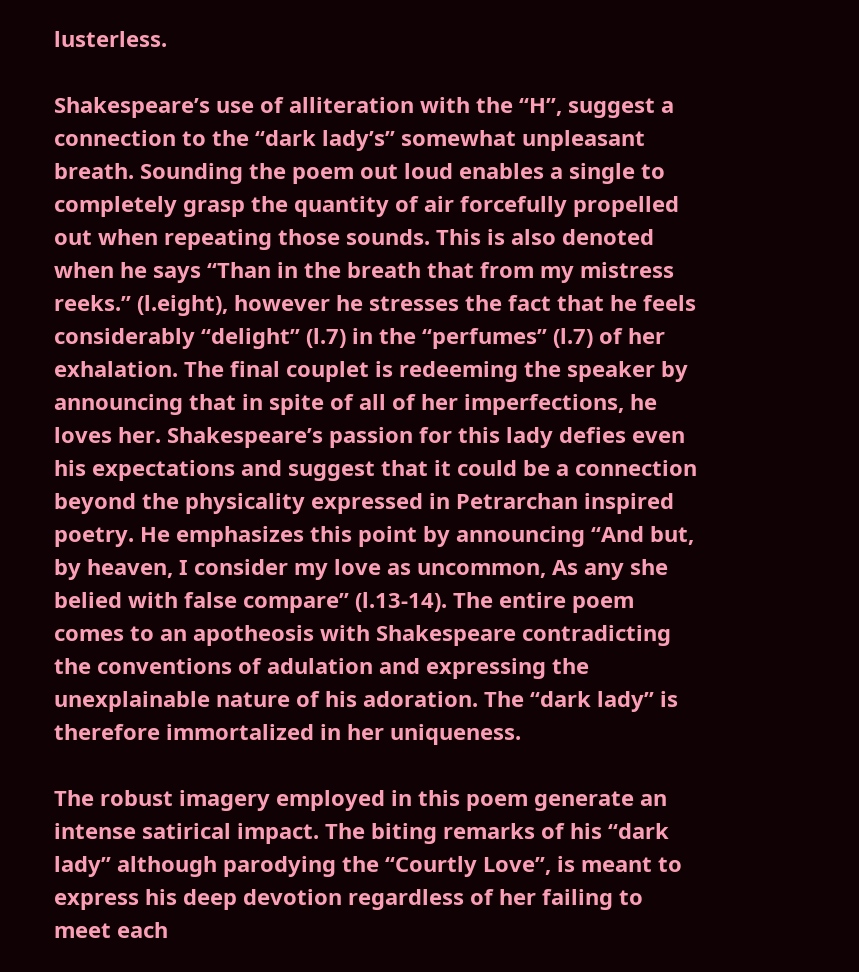lusterless.

Shakespeare’s use of alliteration with the “H”, suggest a connection to the “dark lady’s” somewhat unpleasant breath. Sounding the poem out loud enables a single to completely grasp the quantity of air forcefully propelled out when repeating those sounds. This is also denoted when he says “Than in the breath that from my mistress reeks.” (l.eight), however he stresses the fact that he feels considerably “delight” (l.7) in the “perfumes” (l.7) of her exhalation. The final couplet is redeeming the speaker by announcing that in spite of all of her imperfections, he loves her. Shakespeare’s passion for this lady defies even his expectations and suggest that it could be a connection beyond the physicality expressed in Petrarchan inspired poetry. He emphasizes this point by announcing “And but, by heaven, I consider my love as uncommon, As any she belied with false compare” (l.13-14). The entire poem comes to an apotheosis with Shakespeare contradicting the conventions of adulation and expressing the unexplainable nature of his adoration. The “dark lady” is therefore immortalized in her uniqueness.

The robust imagery employed in this poem generate an intense satirical impact. The biting remarks of his “dark lady” although parodying the “Courtly Love”, is meant to express his deep devotion regardless of her failing to meet each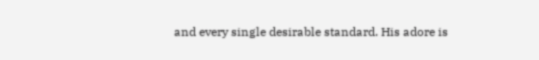and every single desirable standard. His adore is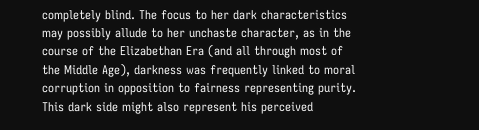completely blind. The focus to her dark characteristics may possibly allude to her unchaste character, as in the course of the Elizabethan Era (and all through most of the Middle Age), darkness was frequently linked to moral corruption in opposition to fairness representing purity. This dark side might also represent his perceived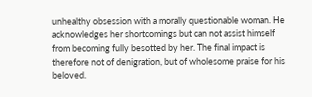unhealthy obsession with a morally questionable woman. He acknowledges her shortcomings but can not assist himself from becoming fully besotted by her. The final impact is therefore not of denigration, but of wholesome praise for his beloved.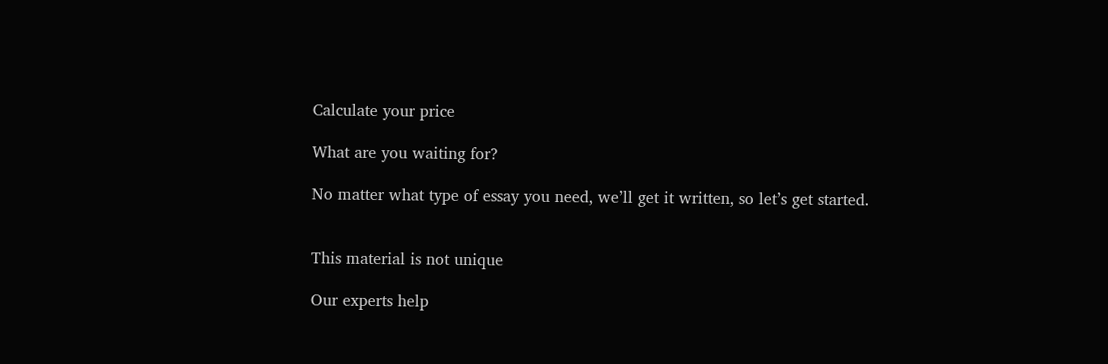Calculate your price

What are you waiting for?

No matter what type of essay you need, we’ll get it written, so let’s get started.


This material is not unique

Our experts help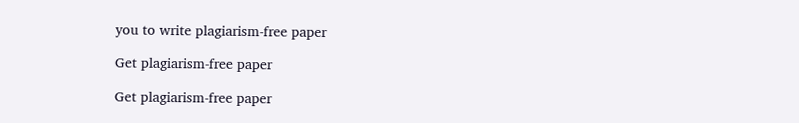you to write plagiarism-free paper

Get plagiarism-free paper

Get plagiarism-free paper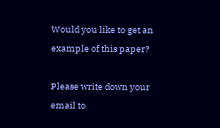Would you like to get an example of this paper?

Please write down your email to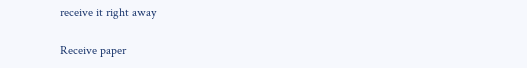receive it right away

Receive paper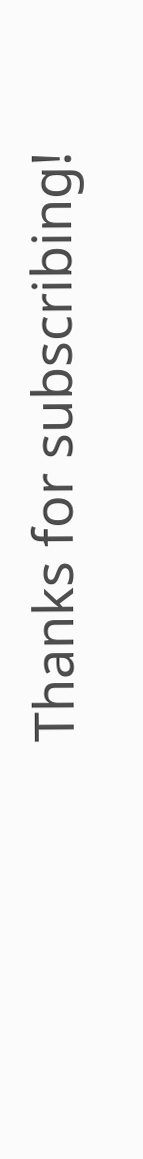Thanks for subscribing!